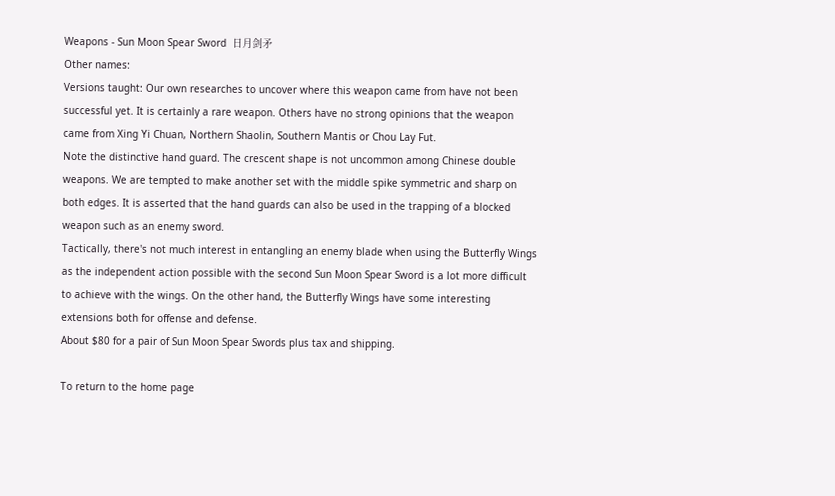Weapons - Sun Moon Spear Sword  日月剑矛
Other names:
Versions taught: Our own researches to uncover where this weapon came from have not been successful yet. It is certainly a rare weapon. Others have no strong opinions that the weapon came from Xing Yi Chuan, Northern Shaolin, Southern Mantis or Chou Lay Fut.
Note the distinctive hand guard. The crescent shape is not uncommon among Chinese double weapons. We are tempted to make another set with the middle spike symmetric and sharp on both edges. It is asserted that the hand guards can also be used in the trapping of a blocked weapon such as an enemy sword.
Tactically, there's not much interest in entangling an enemy blade when using the Butterfly Wings as the independent action possible with the second Sun Moon Spear Sword is a lot more difficult to achieve with the wings. On the other hand, the Butterfly Wings have some interesting extensions both for offense and defense.
About $80 for a pair of Sun Moon Spear Swords plus tax and shipping.

To return to the home page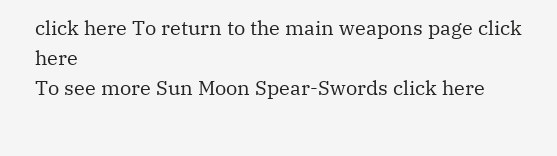click here To return to the main weapons page click here
To see more Sun Moon Spear-Swords click here